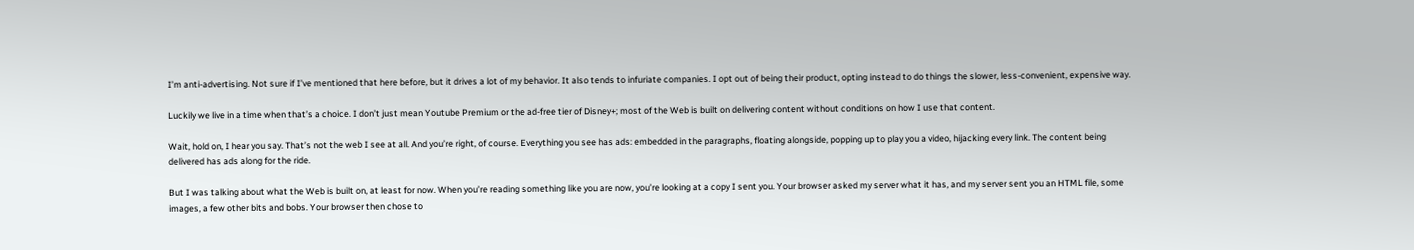I’m anti-advertising. Not sure if I’ve mentioned that here before, but it drives a lot of my behavior. It also tends to infuriate companies. I opt out of being their product, opting instead to do things the slower, less-convenient, expensive way.

Luckily we live in a time when that’s a choice. I don’t just mean Youtube Premium or the ad-free tier of Disney+; most of the Web is built on delivering content without conditions on how I use that content.

Wait, hold on, I hear you say. That’s not the web I see at all. And you’re right, of course. Everything you see has ads: embedded in the paragraphs, floating alongside, popping up to play you a video, hijacking every link. The content being delivered has ads along for the ride.

But I was talking about what the Web is built on, at least for now. When you’re reading something like you are now, you’re looking at a copy I sent you. Your browser asked my server what it has, and my server sent you an HTML file, some images, a few other bits and bobs. Your browser then chose to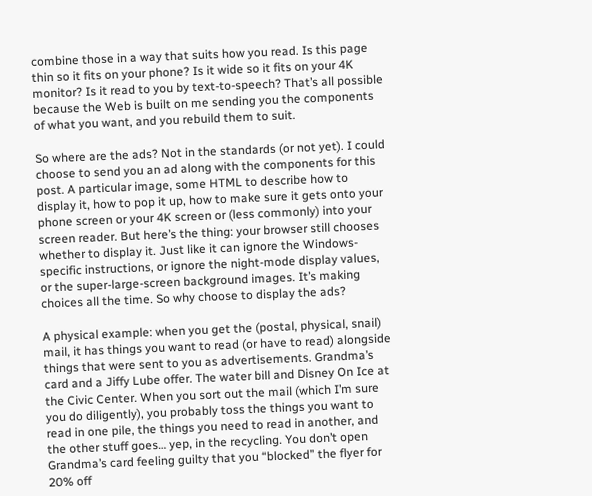combine those in a way that suits how you read. Is this page thin so it fits on your phone? Is it wide so it fits on your 4K monitor? Is it read to you by text-to-speech? That’s all possible because the Web is built on me sending you the components of what you want, and you rebuild them to suit.

So where are the ads? Not in the standards (or not yet). I could choose to send you an ad along with the components for this post. A particular image, some HTML to describe how to display it, how to pop it up, how to make sure it gets onto your phone screen or your 4K screen or (less commonly) into your screen reader. But here’s the thing: your browser still chooses whether to display it. Just like it can ignore the Windows-specific instructions, or ignore the night-mode display values, or the super-large-screen background images. It’s making choices all the time. So why choose to display the ads?

A physical example: when you get the (postal, physical, snail) mail, it has things you want to read (or have to read) alongside things that were sent to you as advertisements. Grandma’s card and a Jiffy Lube offer. The water bill and Disney On Ice at the Civic Center. When you sort out the mail (which I’m sure you do diligently), you probably toss the things you want to read in one pile, the things you need to read in another, and the other stuff goes… yep, in the recycling. You don’t open Grandma’s card feeling guilty that you “blocked” the flyer for 20% off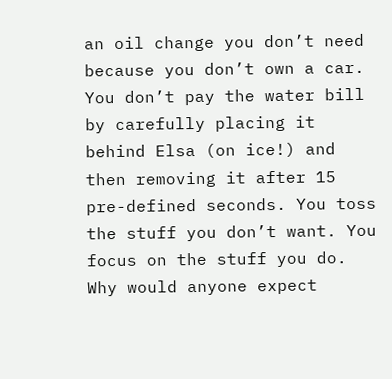an oil change you don’t need because you don’t own a car. You don’t pay the water bill by carefully placing it behind Elsa (on ice!) and then removing it after 15 pre-defined seconds. You toss the stuff you don’t want. You focus on the stuff you do. Why would anyone expect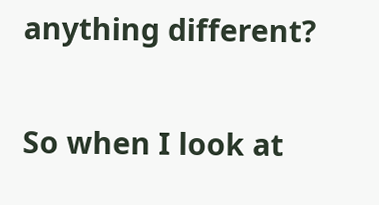anything different?

So when I look at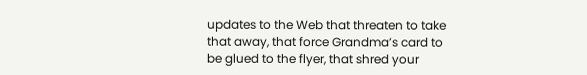updates to the Web that threaten to take that away, that force Grandma’s card to be glued to the flyer, that shred your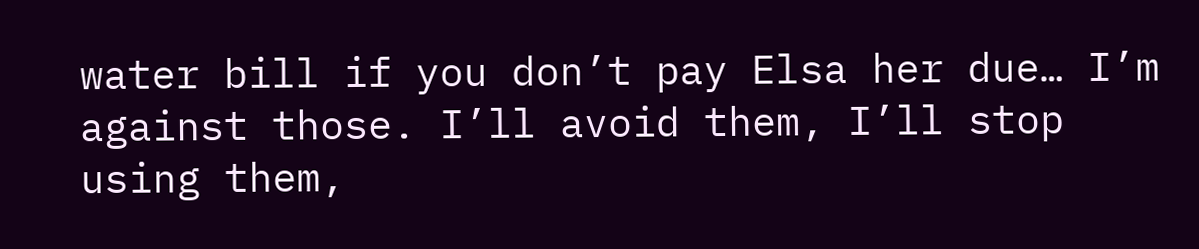water bill if you don’t pay Elsa her due… I’m against those. I’ll avoid them, I’ll stop using them,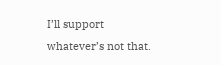I’ll support whatever’s not that.